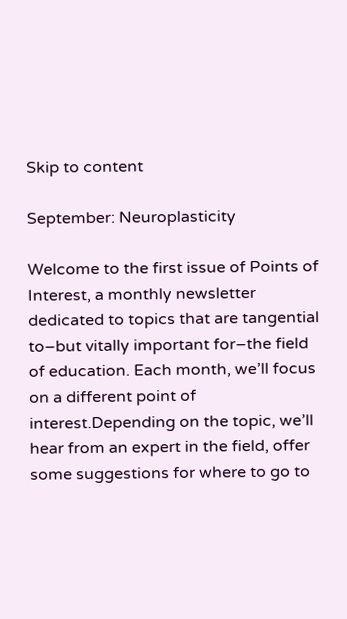Skip to content

September: Neuroplasticity

Welcome to the first issue of Points of Interest, a monthly newsletter dedicated to topics that are tangential to–but vitally important for–the field of education. Each month, we’ll focus on a different point of interest.Depending on the topic, we’ll hear from an expert in the field, offer some suggestions for where to go to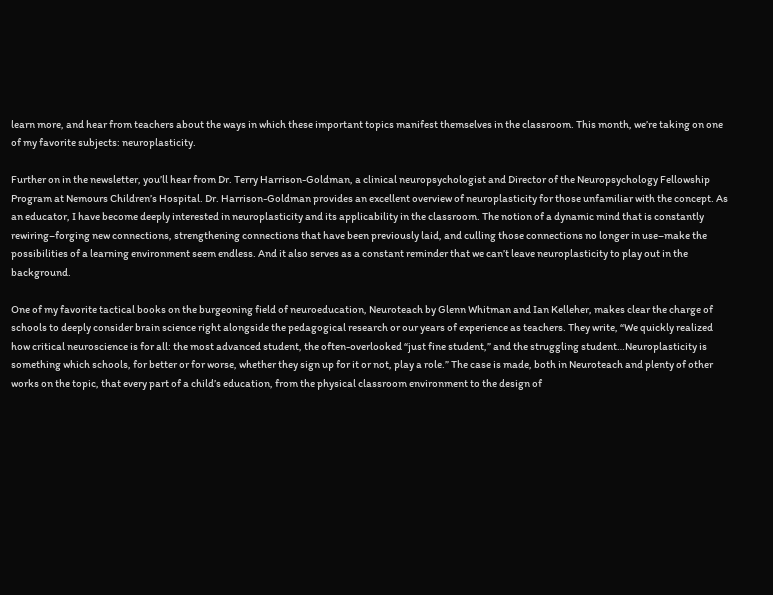learn more, and hear from teachers about the ways in which these important topics manifest themselves in the classroom. This month, we’re taking on one of my favorite subjects: neuroplasticity.

Further on in the newsletter, you’ll hear from Dr. Terry Harrison-Goldman, a clinical neuropsychologist and Director of the Neuropsychology Fellowship Program at Nemours Children’s Hospital. Dr. Harrison-Goldman provides an excellent overview of neuroplasticity for those unfamiliar with the concept. As an educator, I have become deeply interested in neuroplasticity and its applicability in the classroom. The notion of a dynamic mind that is constantly rewiring–forging new connections, strengthening connections that have been previously laid, and culling those connections no longer in use–make the possibilities of a learning environment seem endless. And it also serves as a constant reminder that we can’t leave neuroplasticity to play out in the background.

One of my favorite tactical books on the burgeoning field of neuroeducation, Neuroteach by Glenn Whitman and Ian Kelleher, makes clear the charge of schools to deeply consider brain science right alongside the pedagogical research or our years of experience as teachers. They write, “We quickly realized how critical neuroscience is for all: the most advanced student, the often-overlooked “just fine student,” and the struggling student…Neuroplasticity is something which schools, for better or for worse, whether they sign up for it or not, play a role.” The case is made, both in Neuroteach and plenty of other works on the topic, that every part of a child’s education, from the physical classroom environment to the design of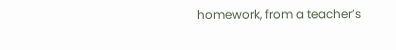homework, from a teacher’s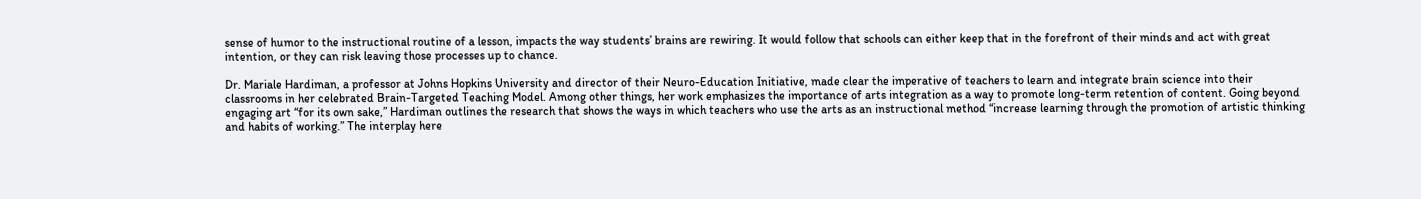sense of humor to the instructional routine of a lesson, impacts the way students’ brains are rewiring. It would follow that schools can either keep that in the forefront of their minds and act with great intention, or they can risk leaving those processes up to chance.

Dr. Mariale Hardiman, a professor at Johns Hopkins University and director of their Neuro-Education Initiative, made clear the imperative of teachers to learn and integrate brain science into their classrooms in her celebrated Brain-Targeted Teaching Model. Among other things, her work emphasizes the importance of arts integration as a way to promote long-term retention of content. Going beyond engaging art “for its own sake,” Hardiman outlines the research that shows the ways in which teachers who use the arts as an instructional method “increase learning through the promotion of artistic thinking and habits of working.” The interplay here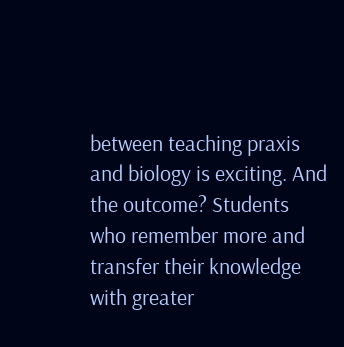between teaching praxis and biology is exciting. And the outcome? Students who remember more and transfer their knowledge with greater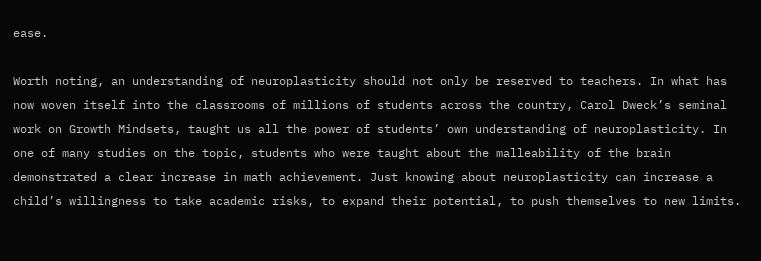ease.

Worth noting, an understanding of neuroplasticity should not only be reserved to teachers. In what has now woven itself into the classrooms of millions of students across the country, Carol Dweck’s seminal work on Growth Mindsets, taught us all the power of students’ own understanding of neuroplasticity. In one of many studies on the topic, students who were taught about the malleability of the brain demonstrated a clear increase in math achievement. Just knowing about neuroplasticity can increase a child’s willingness to take academic risks, to expand their potential, to push themselves to new limits.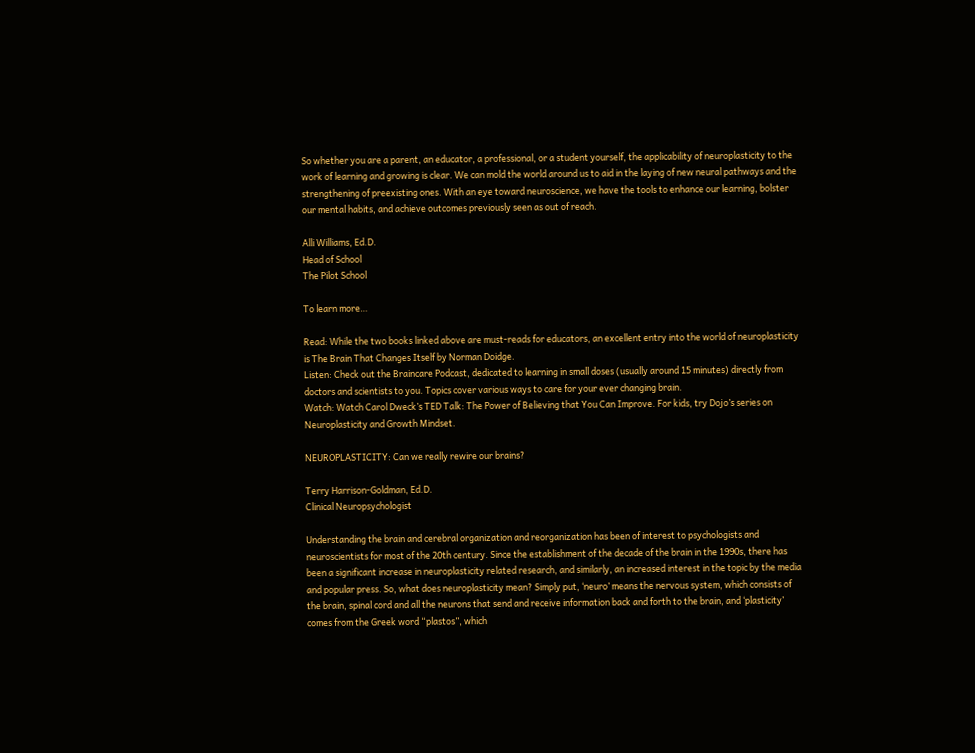So whether you are a parent, an educator, a professional, or a student yourself, the applicability of neuroplasticity to the work of learning and growing is clear. We can mold the world around us to aid in the laying of new neural pathways and the strengthening of preexisting ones. With an eye toward neuroscience, we have the tools to enhance our learning, bolster our mental habits, and achieve outcomes previously seen as out of reach.

Alli Williams, Ed.D.
Head of School
The Pilot School

To learn more…

Read: While the two books linked above are must-reads for educators, an excellent entry into the world of neuroplasticity is The Brain That Changes Itself by Norman Doidge.
Listen: Check out the Braincare Podcast, dedicated to learning in small doses (usually around 15 minutes) directly from doctors and scientists to you. Topics cover various ways to care for your ever changing brain.
Watch: Watch Carol Dweck’s TED Talk: The Power of Believing that You Can Improve. For kids, try Dojo’s series on Neuroplasticity and Growth Mindset.

NEUROPLASTICITY: Can we really rewire our brains?

Terry Harrison-Goldman, Ed.D.
Clinical Neuropsychologist

Understanding the brain and cerebral organization and reorganization has been of interest to psychologists and neuroscientists for most of the 20th century. Since the establishment of the decade of the brain in the 1990s, there has been a significant increase in neuroplasticity related research, and similarly, an increased interest in the topic by the media and popular press. So, what does neuroplasticity mean? Simply put, ‘neuro’ means the nervous system, which consists of the brain, spinal cord and all the neurons that send and receive information back and forth to the brain, and ‘plasticity’ comes from the Greek word “plastos”, which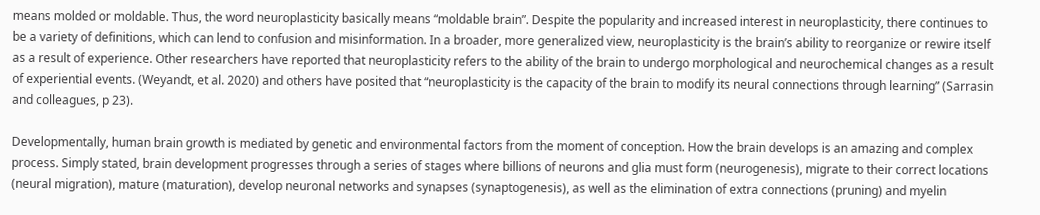means molded or moldable. Thus, the word neuroplasticity basically means “moldable brain”. Despite the popularity and increased interest in neuroplasticity, there continues to be a variety of definitions, which can lend to confusion and misinformation. In a broader, more generalized view, neuroplasticity is the brain’s ability to reorganize or rewire itself as a result of experience. Other researchers have reported that neuroplasticity refers to the ability of the brain to undergo morphological and neurochemical changes as a result of experiential events. (Weyandt, et al. 2020) and others have posited that “neuroplasticity is the capacity of the brain to modify its neural connections through learning” (Sarrasin and colleagues, p 23).

Developmentally, human brain growth is mediated by genetic and environmental factors from the moment of conception. How the brain develops is an amazing and complex process. Simply stated, brain development progresses through a series of stages where billions of neurons and glia must form (neurogenesis), migrate to their correct locations (neural migration), mature (maturation), develop neuronal networks and synapses (synaptogenesis), as well as the elimination of extra connections (pruning) and myelin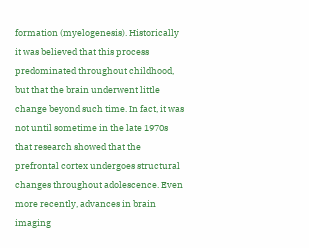formation (myelogenesis). Historically it was believed that this process predominated throughout childhood, but that the brain underwent little change beyond such time. In fact, it was not until sometime in the late 1970s that research showed that the prefrontal cortex undergoes structural changes throughout adolescence. Even more recently, advances in brain imaging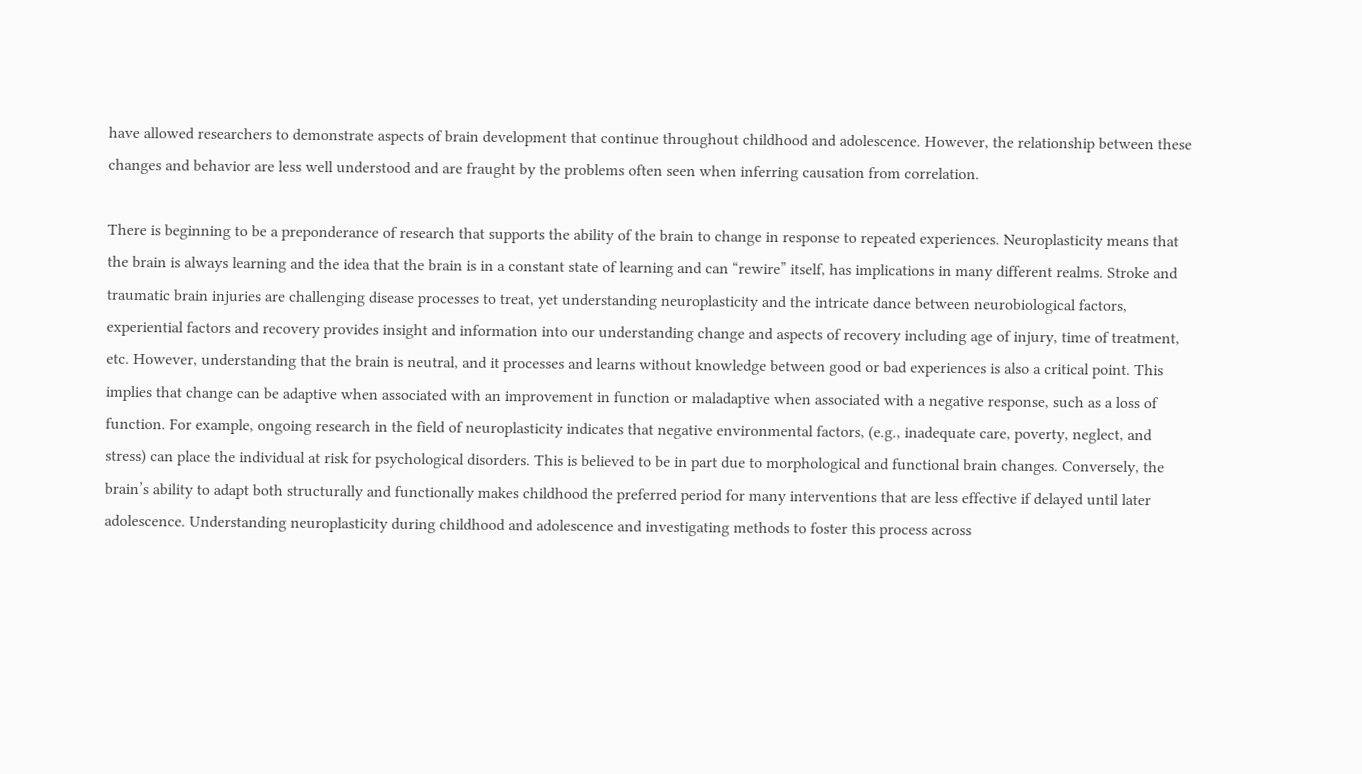have allowed researchers to demonstrate aspects of brain development that continue throughout childhood and adolescence. However, the relationship between these changes and behavior are less well understood and are fraught by the problems often seen when inferring causation from correlation.

There is beginning to be a preponderance of research that supports the ability of the brain to change in response to repeated experiences. Neuroplasticity means that the brain is always learning and the idea that the brain is in a constant state of learning and can “rewire” itself, has implications in many different realms. Stroke and traumatic brain injuries are challenging disease processes to treat, yet understanding neuroplasticity and the intricate dance between neurobiological factors, experiential factors and recovery provides insight and information into our understanding change and aspects of recovery including age of injury, time of treatment, etc. However, understanding that the brain is neutral, and it processes and learns without knowledge between good or bad experiences is also a critical point. This implies that change can be adaptive when associated with an improvement in function or maladaptive when associated with a negative response, such as a loss of function. For example, ongoing research in the field of neuroplasticity indicates that negative environmental factors, (e.g., inadequate care, poverty, neglect, and stress) can place the individual at risk for psychological disorders. This is believed to be in part due to morphological and functional brain changes. Conversely, the brain’s ability to adapt both structurally and functionally makes childhood the preferred period for many interventions that are less effective if delayed until later adolescence. Understanding neuroplasticity during childhood and adolescence and investigating methods to foster this process across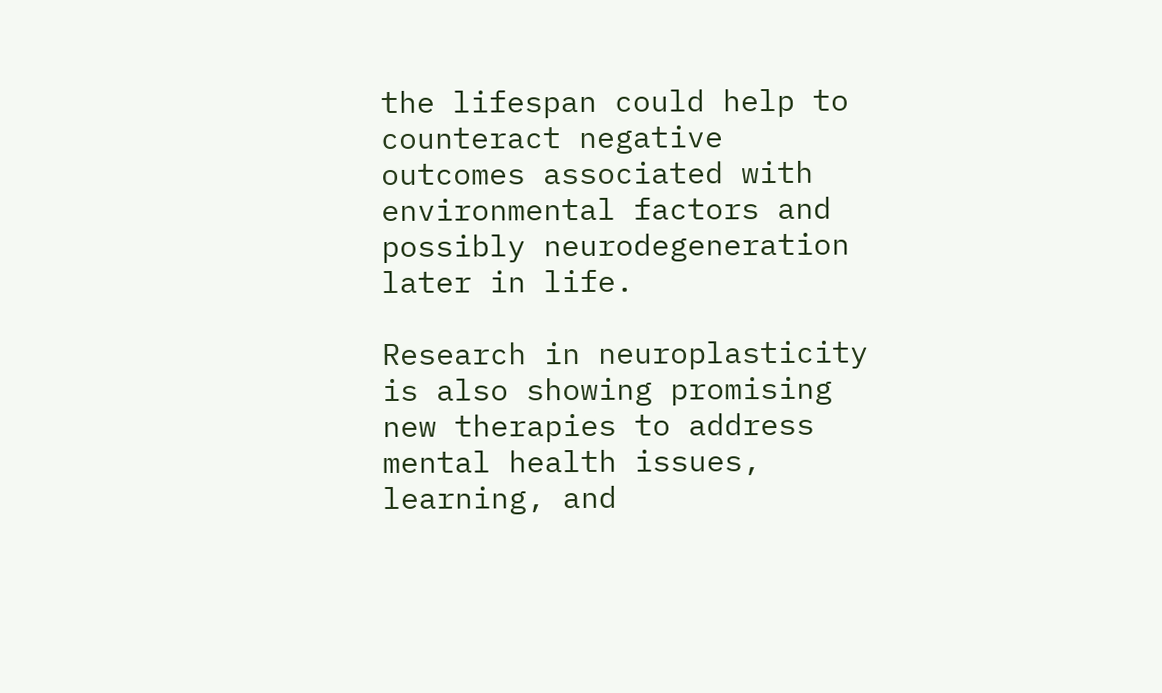the lifespan could help to counteract negative outcomes associated with environmental factors and possibly neurodegeneration later in life.

Research in neuroplasticity is also showing promising new therapies to address mental health issues, learning, and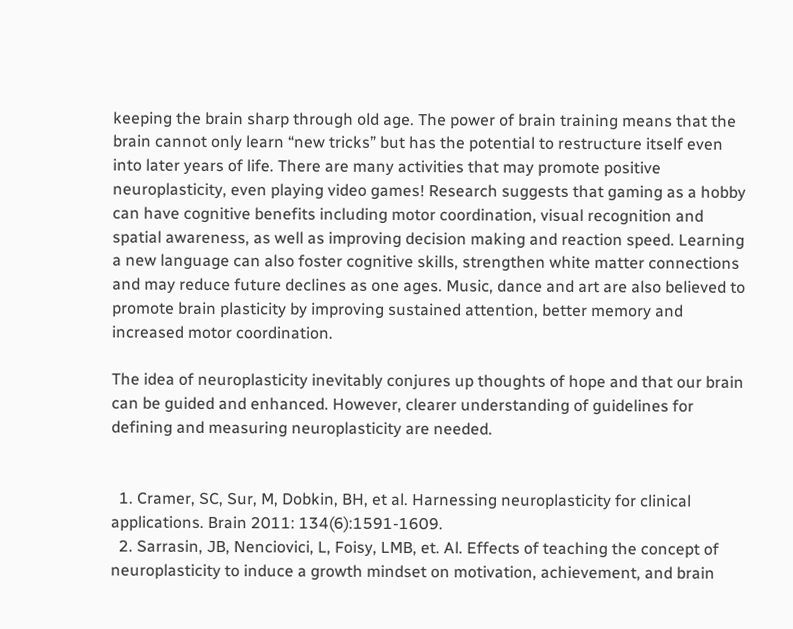keeping the brain sharp through old age. The power of brain training means that the brain cannot only learn “new tricks” but has the potential to restructure itself even into later years of life. There are many activities that may promote positive neuroplasticity, even playing video games! Research suggests that gaming as a hobby can have cognitive benefits including motor coordination, visual recognition and spatial awareness, as well as improving decision making and reaction speed. Learning a new language can also foster cognitive skills, strengthen white matter connections and may reduce future declines as one ages. Music, dance and art are also believed to promote brain plasticity by improving sustained attention, better memory and increased motor coordination.

The idea of neuroplasticity inevitably conjures up thoughts of hope and that our brain can be guided and enhanced. However, clearer understanding of guidelines for defining and measuring neuroplasticity are needed.


  1. Cramer, SC, Sur, M, Dobkin, BH, et al. Harnessing neuroplasticity for clinical applications. Brain 2011: 134(6):1591-1609.
  2. Sarrasin, JB, Nenciovici, L, Foisy, LMB, et. Al. Effects of teaching the concept of neuroplasticity to induce a growth mindset on motivation, achievement, and brain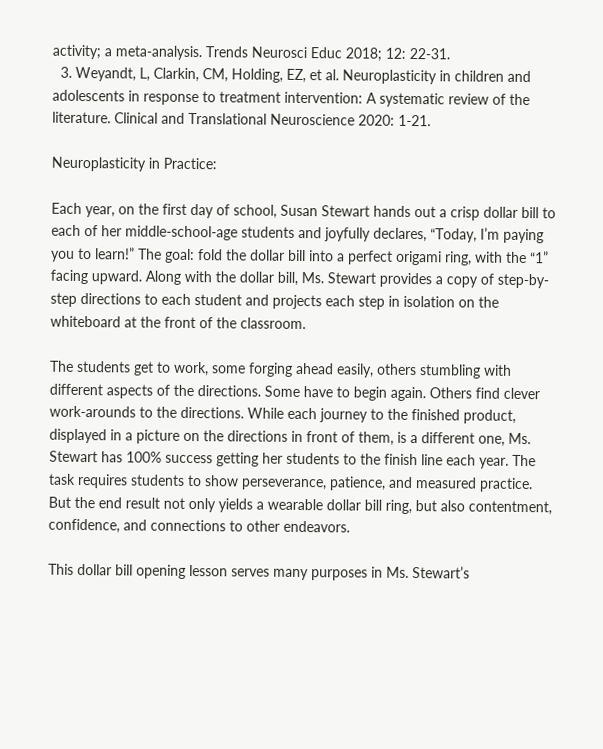activity; a meta-analysis. Trends Neurosci Educ 2018; 12: 22-31.
  3. Weyandt, L, Clarkin, CM, Holding, EZ, et al. Neuroplasticity in children and adolescents in response to treatment intervention: A systematic review of the literature. Clinical and Translational Neuroscience 2020: 1-21.

Neuroplasticity in Practice:

Each year, on the first day of school, Susan Stewart hands out a crisp dollar bill to each of her middle-school-age students and joyfully declares, “Today, I’m paying you to learn!” The goal: fold the dollar bill into a perfect origami ring, with the “1” facing upward. Along with the dollar bill, Ms. Stewart provides a copy of step-by-step directions to each student and projects each step in isolation on the whiteboard at the front of the classroom.

The students get to work, some forging ahead easily, others stumbling with different aspects of the directions. Some have to begin again. Others find clever work-arounds to the directions. While each journey to the finished product, displayed in a picture on the directions in front of them, is a different one, Ms. Stewart has 100% success getting her students to the finish line each year. The task requires students to show perseverance, patience, and measured practice. But the end result not only yields a wearable dollar bill ring, but also contentment, confidence, and connections to other endeavors.

This dollar bill opening lesson serves many purposes in Ms. Stewart’s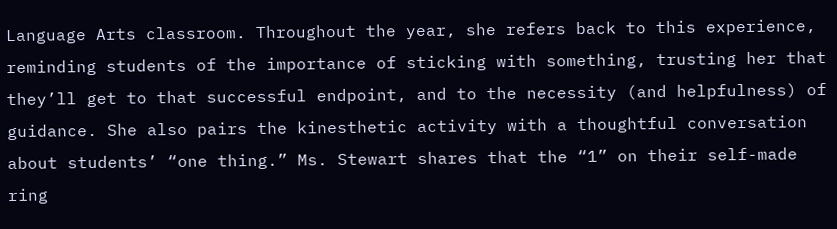Language Arts classroom. Throughout the year, she refers back to this experience, reminding students of the importance of sticking with something, trusting her that they’ll get to that successful endpoint, and to the necessity (and helpfulness) of guidance. She also pairs the kinesthetic activity with a thoughtful conversation about students’ “one thing.” Ms. Stewart shares that the “1” on their self-made ring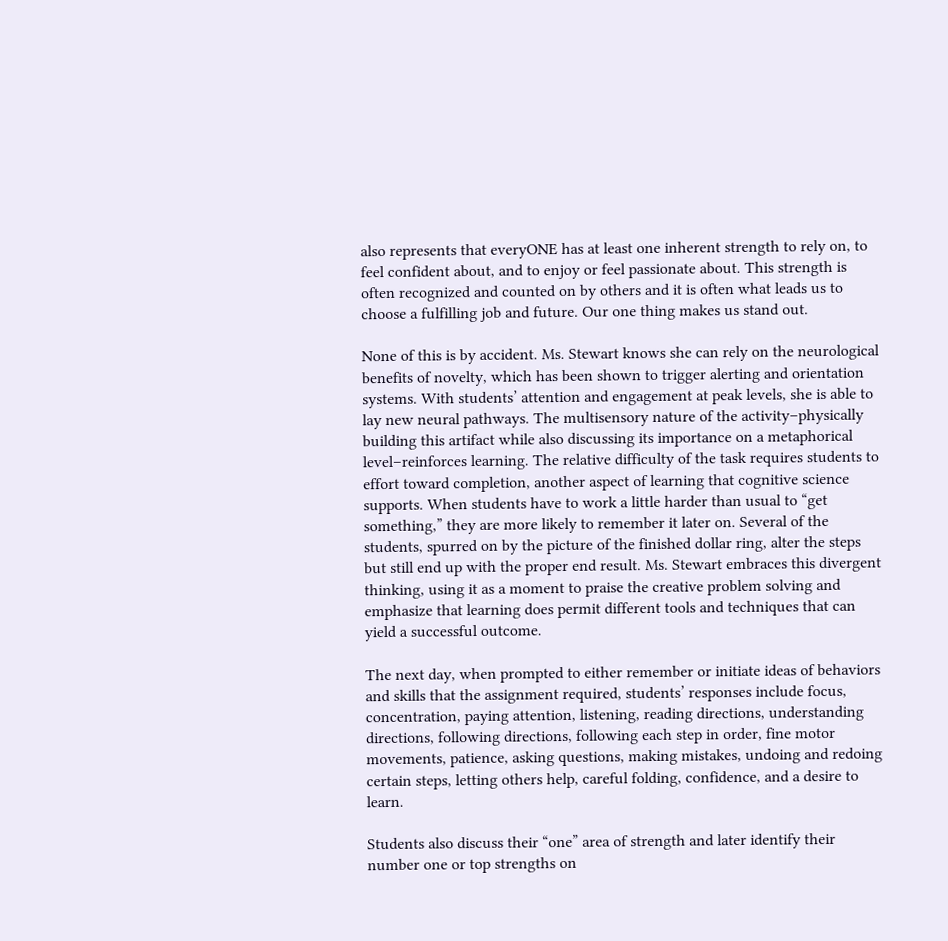also represents that everyONE has at least one inherent strength to rely on, to feel confident about, and to enjoy or feel passionate about. This strength is often recognized and counted on by others and it is often what leads us to choose a fulfilling job and future. Our one thing makes us stand out.

None of this is by accident. Ms. Stewart knows she can rely on the neurological benefits of novelty, which has been shown to trigger alerting and orientation systems. With students’ attention and engagement at peak levels, she is able to lay new neural pathways. The multisensory nature of the activity–physically building this artifact while also discussing its importance on a metaphorical level–reinforces learning. The relative difficulty of the task requires students to effort toward completion, another aspect of learning that cognitive science supports. When students have to work a little harder than usual to “get something,” they are more likely to remember it later on. Several of the students, spurred on by the picture of the finished dollar ring, alter the steps but still end up with the proper end result. Ms. Stewart embraces this divergent thinking, using it as a moment to praise the creative problem solving and emphasize that learning does permit different tools and techniques that can yield a successful outcome.

The next day, when prompted to either remember or initiate ideas of behaviors and skills that the assignment required, students’ responses include focus, concentration, paying attention, listening, reading directions, understanding directions, following directions, following each step in order, fine motor movements, patience, asking questions, making mistakes, undoing and redoing certain steps, letting others help, careful folding, confidence, and a desire to learn.

Students also discuss their “one” area of strength and later identify their number one or top strengths on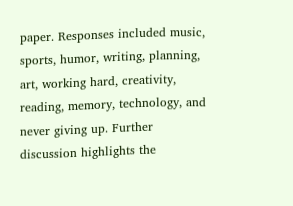paper. Responses included music, sports, humor, writing, planning, art, working hard, creativity, reading, memory, technology, and never giving up. Further discussion highlights the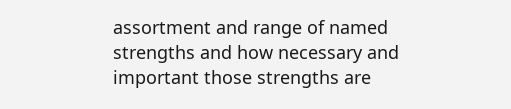assortment and range of named strengths and how necessary and important those strengths are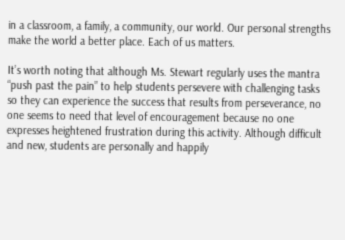in a classroom, a family, a community, our world. Our personal strengths make the world a better place. Each of us matters.

It’s worth noting that although Ms. Stewart regularly uses the mantra “push past the pain” to help students persevere with challenging tasks so they can experience the success that results from perseverance, no one seems to need that level of encouragement because no one expresses heightened frustration during this activity. Although difficult and new, students are personally and happily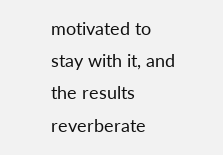motivated to stay with it, and the results reverberate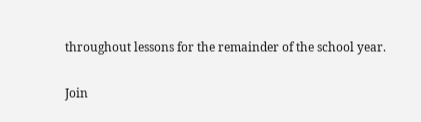throughout lessons for the remainder of the school year.

Join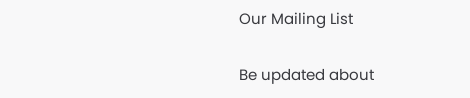Our Mailing List

Be updated about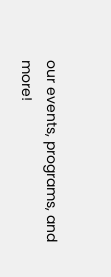our events, programs, and more!